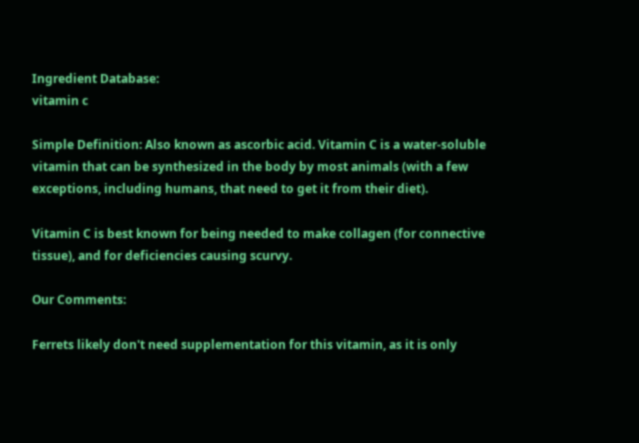Ingredient Database:
vitamin c

Simple Definition: Also known as ascorbic acid. Vitamin C is a water-soluble vitamin that can be synthesized in the body by most animals (with a few exceptions, including humans, that need to get it from their diet).

Vitamin C is best known for being needed to make collagen (for connective tissue), and for deficiencies causing scurvy.

Our Comments:

Ferrets likely don't need supplementation for this vitamin, as it is only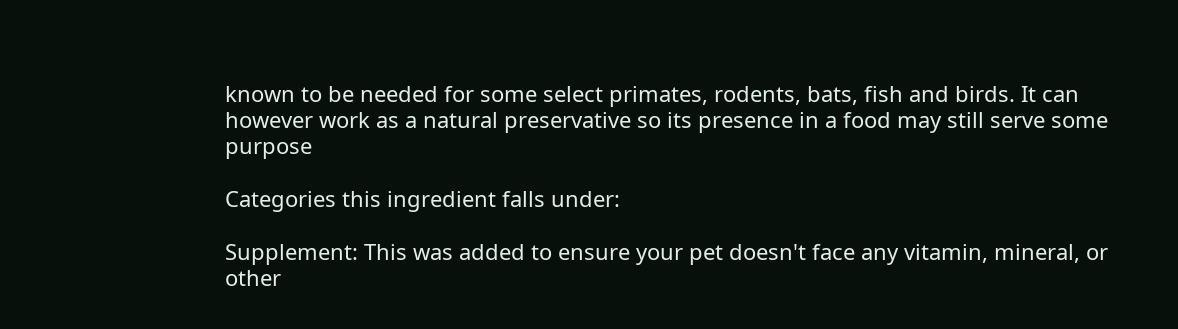known to be needed for some select primates, rodents, bats, fish and birds. It can however work as a natural preservative so its presence in a food may still serve some purpose

Categories this ingredient falls under:

Supplement: This was added to ensure your pet doesn't face any vitamin, mineral, or other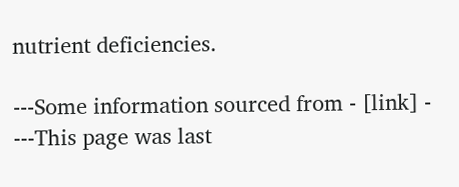nutrient deficiencies.

---Some information sourced from - [link] -
---This page was last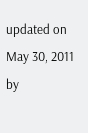updated on May 30, 2011 by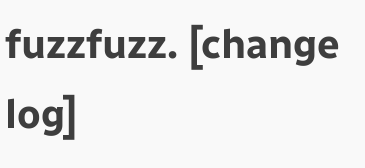fuzzfuzz. [change log]